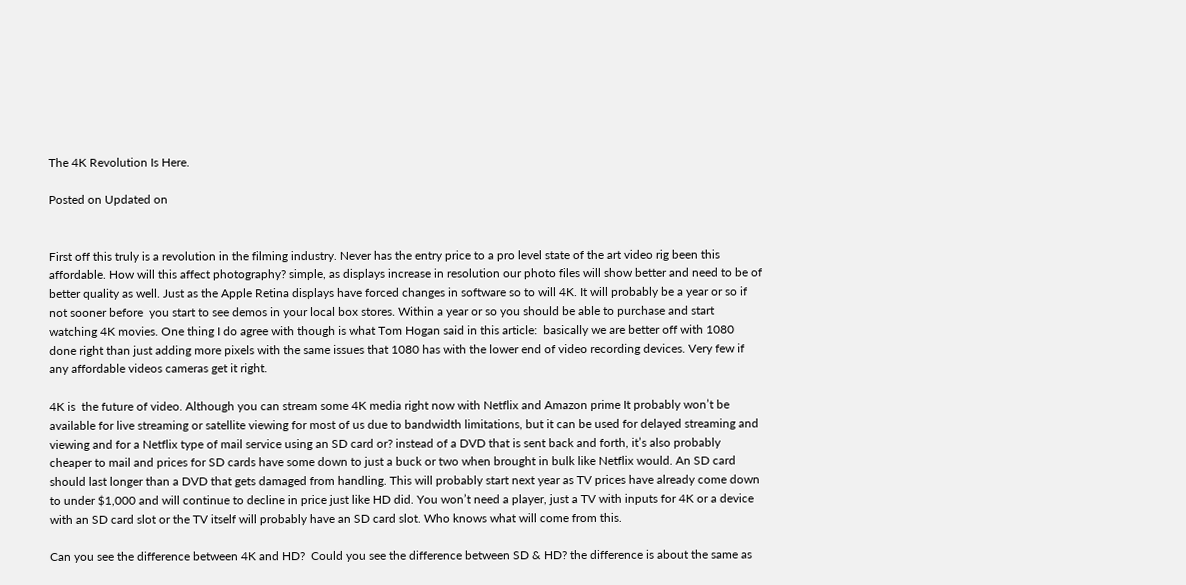The 4K Revolution Is Here.

Posted on Updated on


First off this truly is a revolution in the filming industry. Never has the entry price to a pro level state of the art video rig been this affordable. How will this affect photography? simple, as displays increase in resolution our photo files will show better and need to be of better quality as well. Just as the Apple Retina displays have forced changes in software so to will 4K. It will probably be a year or so if not sooner before  you start to see demos in your local box stores. Within a year or so you should be able to purchase and start watching 4K movies. One thing I do agree with though is what Tom Hogan said in this article:  basically we are better off with 1080 done right than just adding more pixels with the same issues that 1080 has with the lower end of video recording devices. Very few if any affordable videos cameras get it right.

4K is  the future of video. Although you can stream some 4K media right now with Netflix and Amazon prime It probably won’t be available for live streaming or satellite viewing for most of us due to bandwidth limitations, but it can be used for delayed streaming and viewing and for a Netflix type of mail service using an SD card or? instead of a DVD that is sent back and forth, it’s also probably cheaper to mail and prices for SD cards have some down to just a buck or two when brought in bulk like Netflix would. An SD card should last longer than a DVD that gets damaged from handling. This will probably start next year as TV prices have already come down to under $1,000 and will continue to decline in price just like HD did. You won’t need a player, just a TV with inputs for 4K or a device with an SD card slot or the TV itself will probably have an SD card slot. Who knows what will come from this.

Can you see the difference between 4K and HD?  Could you see the difference between SD & HD? the difference is about the same as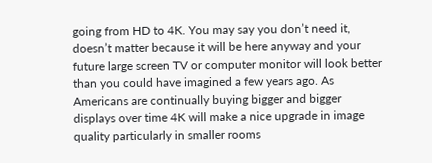going from HD to 4K. You may say you don’t need it, doesn’t matter because it will be here anyway and your future large screen TV or computer monitor will look better than you could have imagined a few years ago. As Americans are continually buying bigger and bigger displays over time 4K will make a nice upgrade in image quality particularly in smaller rooms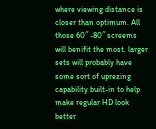where viewing distance is closer than optimum. All those 60″ -80″ screems will benifit the most. larger sets will probably have some sort of uprezing capability built-in to help make regular HD look better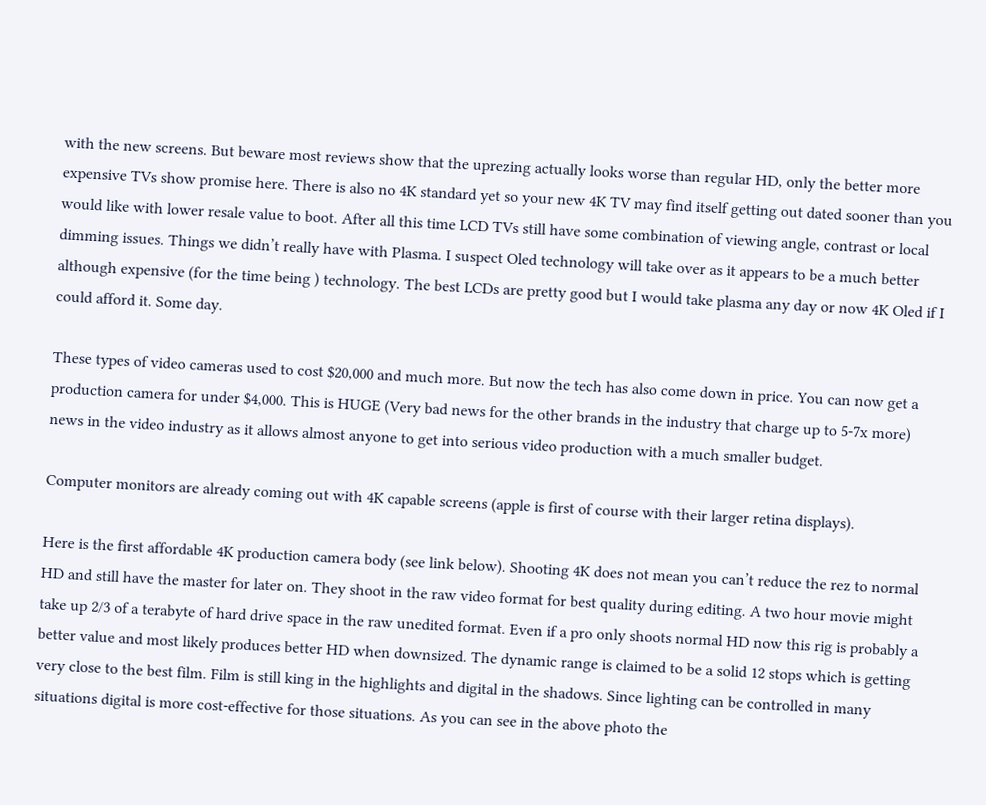with the new screens. But beware most reviews show that the uprezing actually looks worse than regular HD, only the better more expensive TVs show promise here. There is also no 4K standard yet so your new 4K TV may find itself getting out dated sooner than you would like with lower resale value to boot. After all this time LCD TVs still have some combination of viewing angle, contrast or local dimming issues. Things we didn’t really have with Plasma. I suspect Oled technology will take over as it appears to be a much better although expensive (for the time being ) technology. The best LCDs are pretty good but I would take plasma any day or now 4K Oled if I could afford it. Some day.

These types of video cameras used to cost $20,000 and much more. But now the tech has also come down in price. You can now get a production camera for under $4,000. This is HUGE (Very bad news for the other brands in the industry that charge up to 5-7x more) news in the video industry as it allows almost anyone to get into serious video production with a much smaller budget.

Computer monitors are already coming out with 4K capable screens (apple is first of course with their larger retina displays).

Here is the first affordable 4K production camera body (see link below). Shooting 4K does not mean you can’t reduce the rez to normal HD and still have the master for later on. They shoot in the raw video format for best quality during editing. A two hour movie might take up 2/3 of a terabyte of hard drive space in the raw unedited format. Even if a pro only shoots normal HD now this rig is probably a better value and most likely produces better HD when downsized. The dynamic range is claimed to be a solid 12 stops which is getting very close to the best film. Film is still king in the highlights and digital in the shadows. Since lighting can be controlled in many situations digital is more cost-effective for those situations. As you can see in the above photo the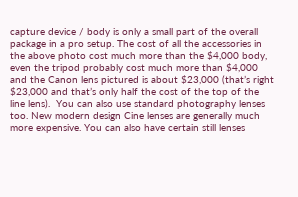capture device / body is only a small part of the overall package in a pro setup. The cost of all the accessories in the above photo cost much more than the $4,000 body, even the tripod probably cost much more than $4,000 and the Canon lens pictured is about $23,000 (that’s right $23,000 and that’s only half the cost of the top of the line lens).  You can also use standard photography lenses too. New modern design Cine lenses are generally much more expensive. You can also have certain still lenses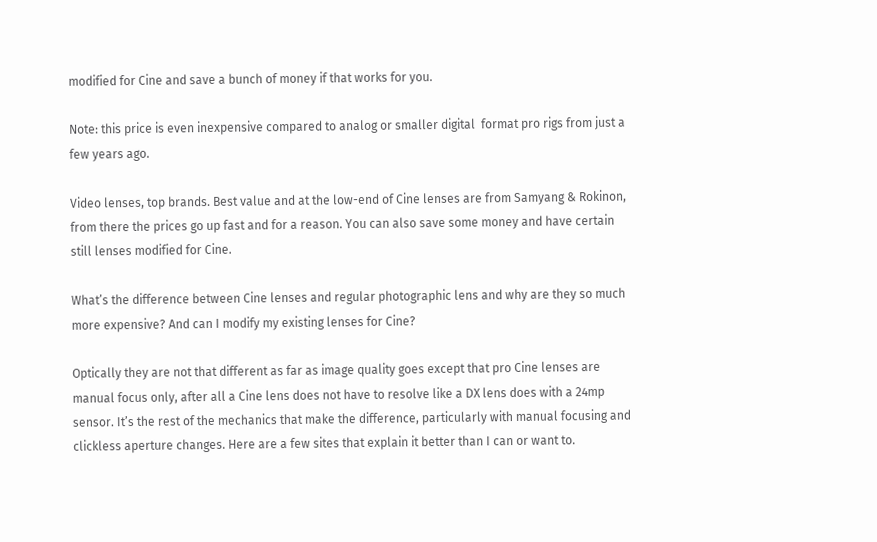modified for Cine and save a bunch of money if that works for you.

Note: this price is even inexpensive compared to analog or smaller digital  format pro rigs from just a few years ago.

Video lenses, top brands. Best value and at the low-end of Cine lenses are from Samyang & Rokinon, from there the prices go up fast and for a reason. You can also save some money and have certain still lenses modified for Cine.

What’s the difference between Cine lenses and regular photographic lens and why are they so much more expensive? And can I modify my existing lenses for Cine?

Optically they are not that different as far as image quality goes except that pro Cine lenses are manual focus only, after all a Cine lens does not have to resolve like a DX lens does with a 24mp sensor. It’s the rest of the mechanics that make the difference, particularly with manual focusing and clickless aperture changes. Here are a few sites that explain it better than I can or want to.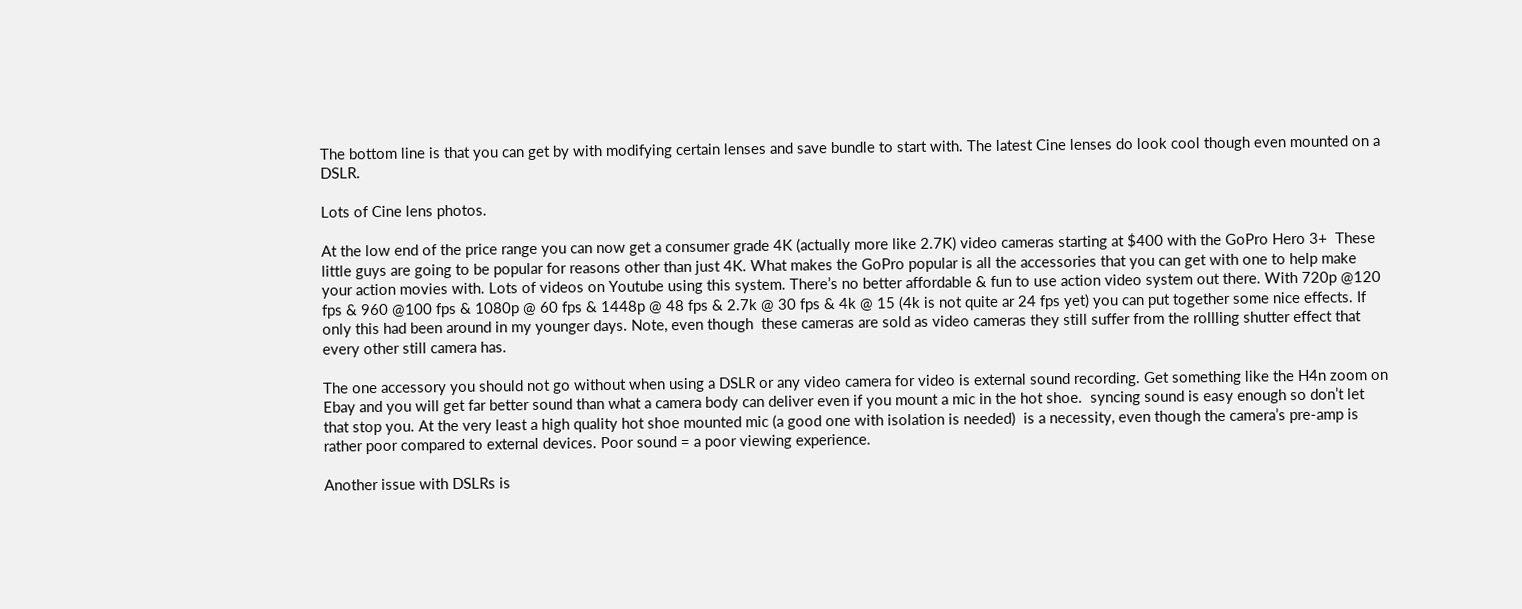The bottom line is that you can get by with modifying certain lenses and save bundle to start with. The latest Cine lenses do look cool though even mounted on a DSLR.

Lots of Cine lens photos.

At the low end of the price range you can now get a consumer grade 4K (actually more like 2.7K) video cameras starting at $400 with the GoPro Hero 3+  These little guys are going to be popular for reasons other than just 4K. What makes the GoPro popular is all the accessories that you can get with one to help make your action movies with. Lots of videos on Youtube using this system. There’s no better affordable & fun to use action video system out there. With 720p @120 fps & 960 @100 fps & 1080p @ 60 fps & 1448p @ 48 fps & 2.7k @ 30 fps & 4k @ 15 (4k is not quite ar 24 fps yet) you can put together some nice effects. If only this had been around in my younger days. Note, even though  these cameras are sold as video cameras they still suffer from the rollling shutter effect that every other still camera has.

The one accessory you should not go without when using a DSLR or any video camera for video is external sound recording. Get something like the H4n zoom on Ebay and you will get far better sound than what a camera body can deliver even if you mount a mic in the hot shoe.  syncing sound is easy enough so don’t let that stop you. At the very least a high quality hot shoe mounted mic (a good one with isolation is needed)  is a necessity, even though the camera’s pre-amp is rather poor compared to external devices. Poor sound = a poor viewing experience.

Another issue with DSLRs is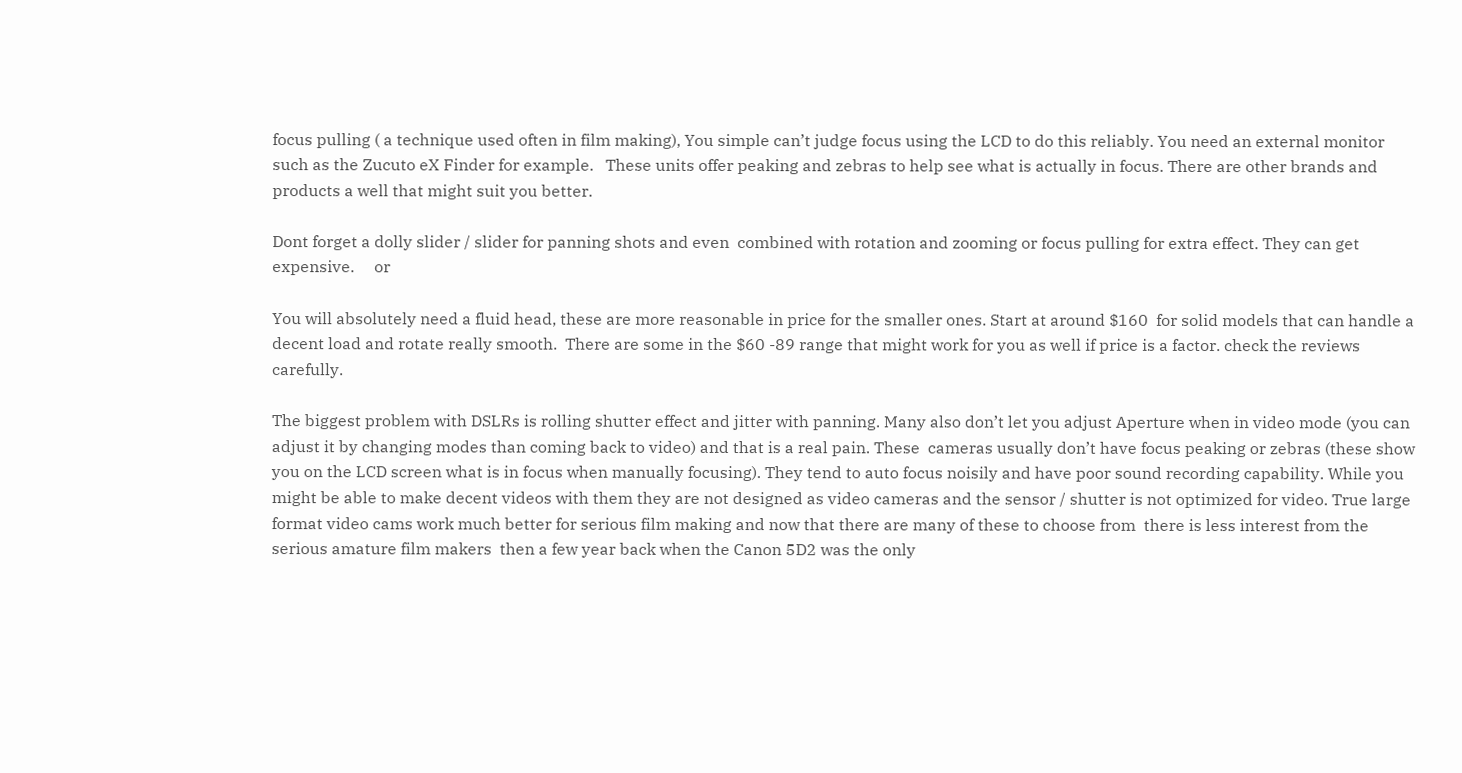focus pulling ( a technique used often in film making), You simple can’t judge focus using the LCD to do this reliably. You need an external monitor such as the Zucuto eX Finder for example.   These units offer peaking and zebras to help see what is actually in focus. There are other brands and products a well that might suit you better.

Dont forget a dolly slider / slider for panning shots and even  combined with rotation and zooming or focus pulling for extra effect. They can get expensive.     or

You will absolutely need a fluid head, these are more reasonable in price for the smaller ones. Start at around $160  for solid models that can handle a decent load and rotate really smooth.  There are some in the $60 -89 range that might work for you as well if price is a factor. check the reviews carefully.

The biggest problem with DSLRs is rolling shutter effect and jitter with panning. Many also don’t let you adjust Aperture when in video mode (you can adjust it by changing modes than coming back to video) and that is a real pain. These  cameras usually don’t have focus peaking or zebras (these show you on the LCD screen what is in focus when manually focusing). They tend to auto focus noisily and have poor sound recording capability. While you might be able to make decent videos with them they are not designed as video cameras and the sensor / shutter is not optimized for video. True large format video cams work much better for serious film making and now that there are many of these to choose from  there is less interest from the serious amature film makers  then a few year back when the Canon 5D2 was the only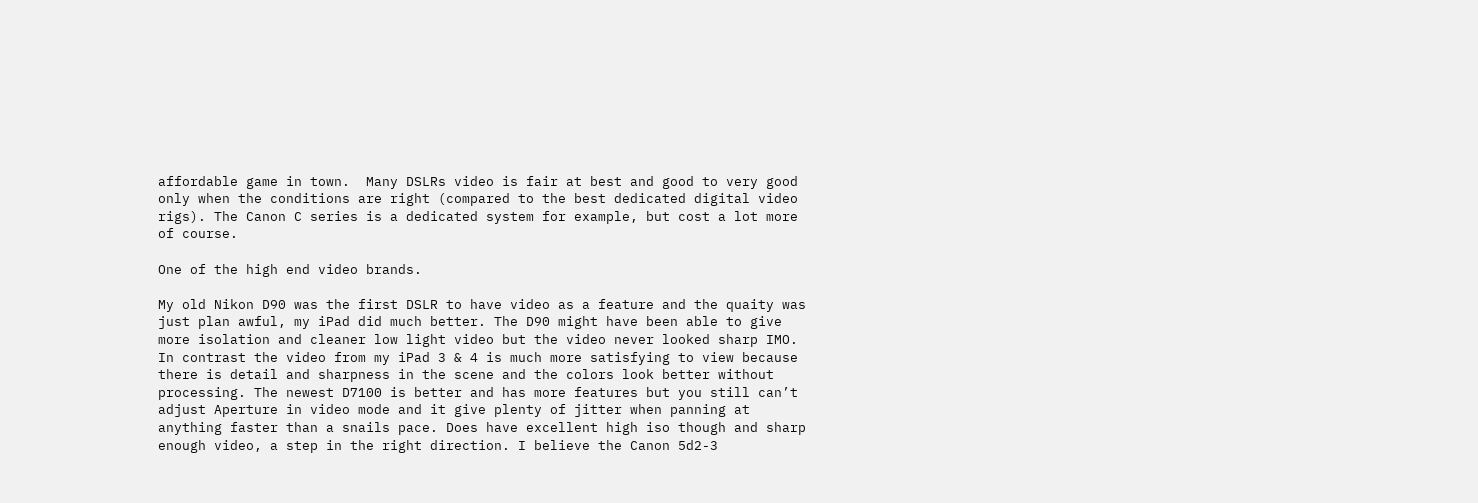affordable game in town.  Many DSLRs video is fair at best and good to very good only when the conditions are right (compared to the best dedicated digital video rigs). The Canon C series is a dedicated system for example, but cost a lot more of course.

One of the high end video brands.

My old Nikon D90 was the first DSLR to have video as a feature and the quaity was just plan awful, my iPad did much better. The D90 might have been able to give more isolation and cleaner low light video but the video never looked sharp IMO. In contrast the video from my iPad 3 & 4 is much more satisfying to view because there is detail and sharpness in the scene and the colors look better without processing. The newest D7100 is better and has more features but you still can’t adjust Aperture in video mode and it give plenty of jitter when panning at anything faster than a snails pace. Does have excellent high iso though and sharp enough video, a step in the right direction. I believe the Canon 5d2-3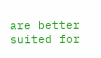are better suited for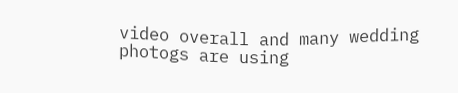video overall and many wedding photogs are using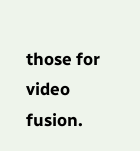those for video fusion.